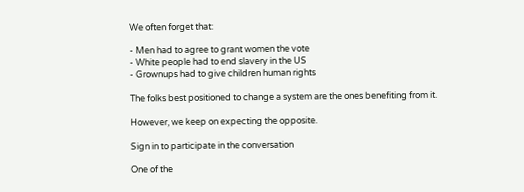We often forget that:

- Men had to agree to grant women the vote
- White people had to end slavery in the US
- Grownups had to give children human rights

The folks best positioned to change a system are the ones benefiting from it.

However, we keep on expecting the opposite.

Sign in to participate in the conversation

One of the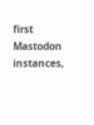first Mastodon instances,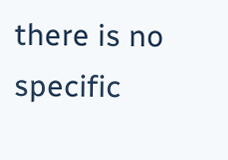there is no specific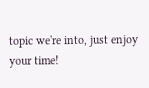topic we're into, just enjoy your time!